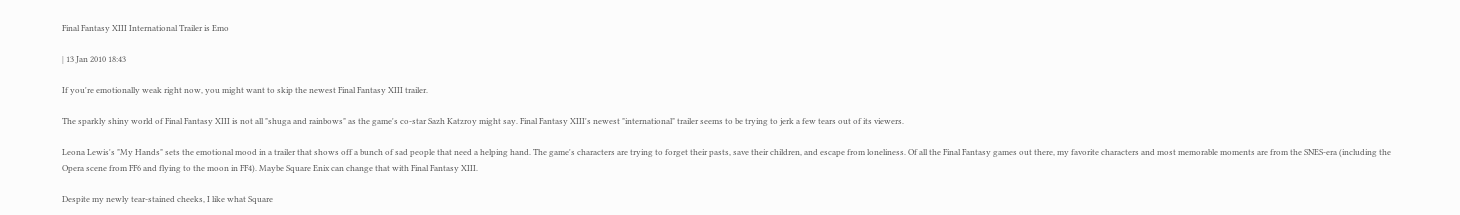Final Fantasy XIII International Trailer is Emo

| 13 Jan 2010 18:43

If you're emotionally weak right now, you might want to skip the newest Final Fantasy XIII trailer.

The sparkly shiny world of Final Fantasy XIII is not all "shuga and rainbows" as the game's co-star Sazh Katzroy might say. Final Fantasy XIII's newest "international" trailer seems to be trying to jerk a few tears out of its viewers.

Leona Lewis's "My Hands" sets the emotional mood in a trailer that shows off a bunch of sad people that need a helping hand. The game's characters are trying to forget their pasts, save their children, and escape from loneliness. Of all the Final Fantasy games out there, my favorite characters and most memorable moments are from the SNES-era (including the Opera scene from FF6 and flying to the moon in FF4). Maybe Square Enix can change that with Final Fantasy XIII.

Despite my newly tear-stained cheeks, I like what Square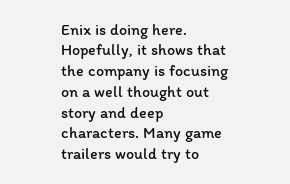Enix is doing here. Hopefully, it shows that the company is focusing on a well thought out story and deep characters. Many game trailers would try to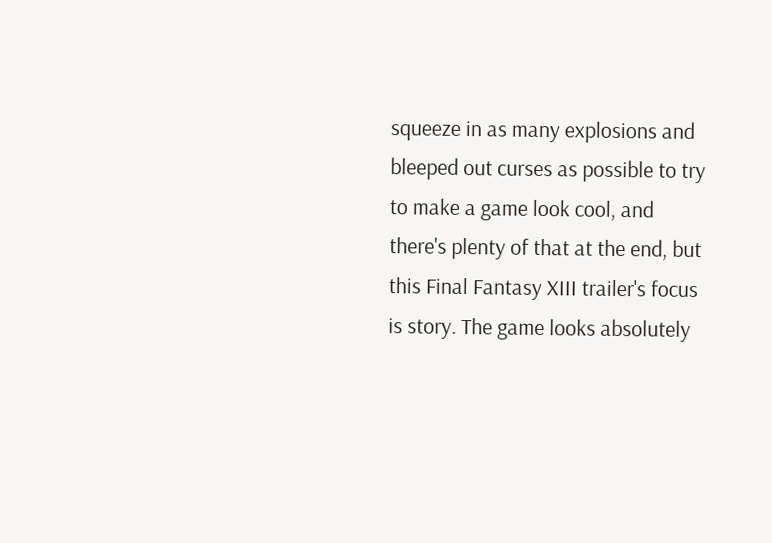squeeze in as many explosions and bleeped out curses as possible to try to make a game look cool, and there's plenty of that at the end, but this Final Fantasy XIII trailer's focus is story. The game looks absolutely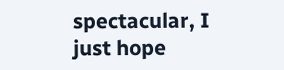spectacular, I just hope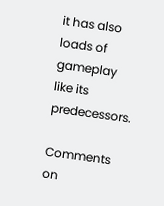it has also loads of gameplay like its predecessors.

Comments on